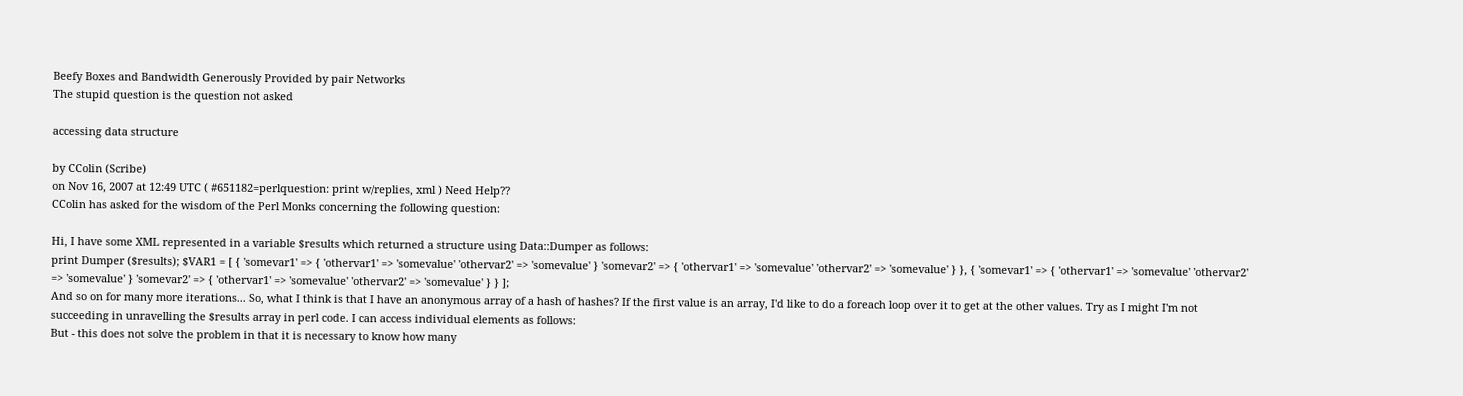Beefy Boxes and Bandwidth Generously Provided by pair Networks
The stupid question is the question not asked

accessing data structure

by CColin (Scribe)
on Nov 16, 2007 at 12:49 UTC ( #651182=perlquestion: print w/replies, xml ) Need Help??
CColin has asked for the wisdom of the Perl Monks concerning the following question:

Hi, I have some XML represented in a variable $results which returned a structure using Data::Dumper as follows:
print Dumper ($results); $VAR1 = [ { 'somevar1' => { 'othervar1' => 'somevalue' 'othervar2' => 'somevalue' } 'somevar2' => { 'othervar1' => 'somevalue' 'othervar2' => 'somevalue' } }, { 'somevar1' => { 'othervar1' => 'somevalue' 'othervar2' => 'somevalue' } 'somevar2' => { 'othervar1' => 'somevalue' 'othervar2' => 'somevalue' } } ];
And so on for many more iterations... So, what I think is that I have an anonymous array of a hash of hashes? If the first value is an array, I'd like to do a foreach loop over it to get at the other values. Try as I might I'm not succeeding in unravelling the $results array in perl code. I can access individual elements as follows:
But - this does not solve the problem in that it is necessary to know how many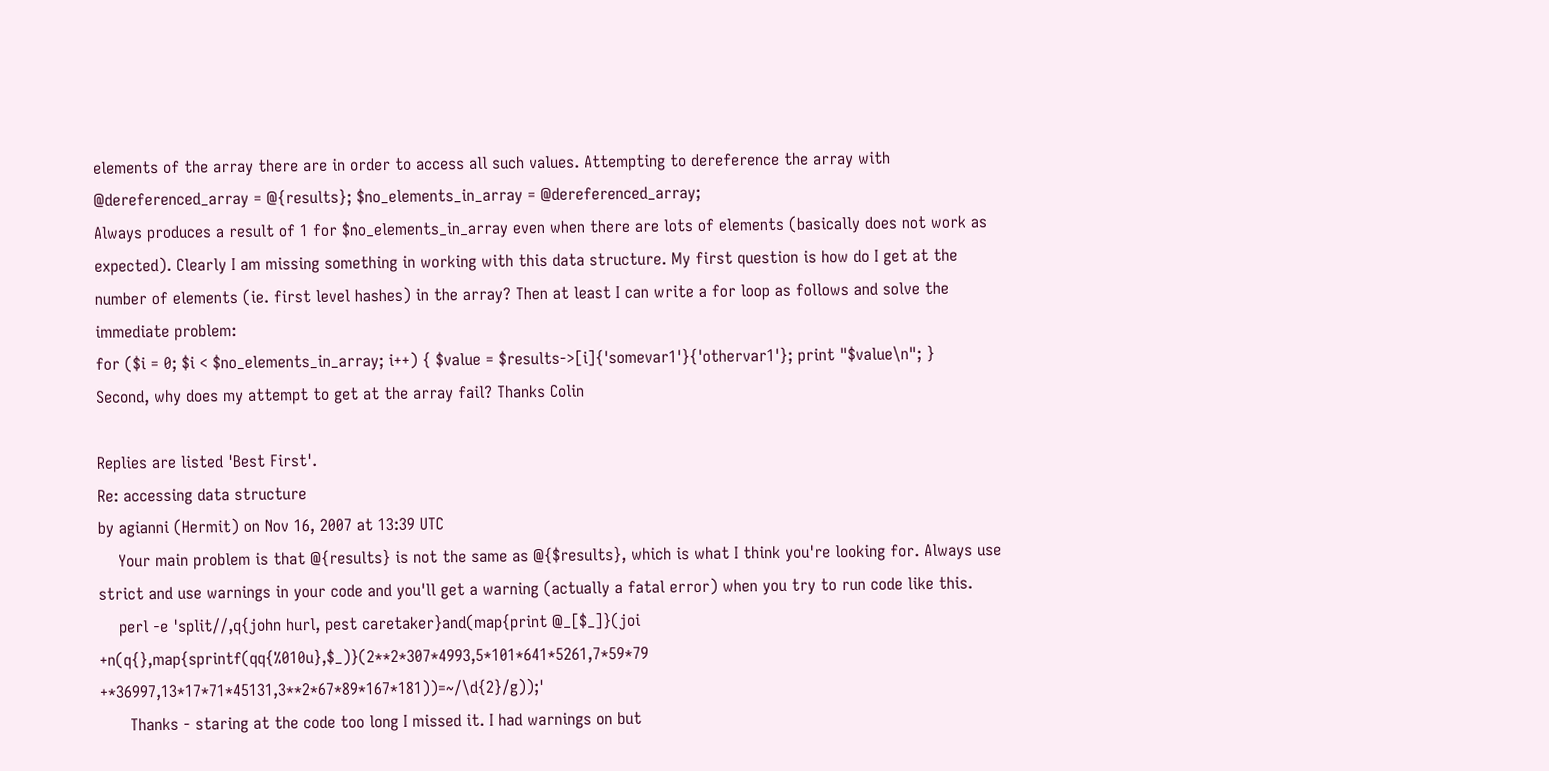elements of the array there are in order to access all such values. Attempting to dereference the array with
@dereferenced_array = @{results}; $no_elements_in_array = @dereferenced_array;
Always produces a result of 1 for $no_elements_in_array even when there are lots of elements (basically does not work as expected). Clearly I am missing something in working with this data structure. My first question is how do I get at the number of elements (ie. first level hashes) in the array? Then at least I can write a for loop as follows and solve the immediate problem:
for ($i = 0; $i < $no_elements_in_array; i++) { $value = $results->[i]{'somevar1'}{'othervar1'}; print "$value\n"; }
Second, why does my attempt to get at the array fail? Thanks Colin

Replies are listed 'Best First'.
Re: accessing data structure
by agianni (Hermit) on Nov 16, 2007 at 13:39 UTC
    Your main problem is that @{results} is not the same as @{$results}, which is what I think you're looking for. Always use strict and use warnings in your code and you'll get a warning (actually a fatal error) when you try to run code like this.
    perl -e 'split//,q{john hurl, pest caretaker}and(map{print @_[$_]}(joi +n(q{},map{sprintf(qq{%010u},$_)}(2**2*307*4993,5*101*641*5261,7*59*79 +*36997,13*17*71*45131,3**2*67*89*167*181))=~/\d{2}/g));'
      Thanks - staring at the code too long I missed it. I had warnings on but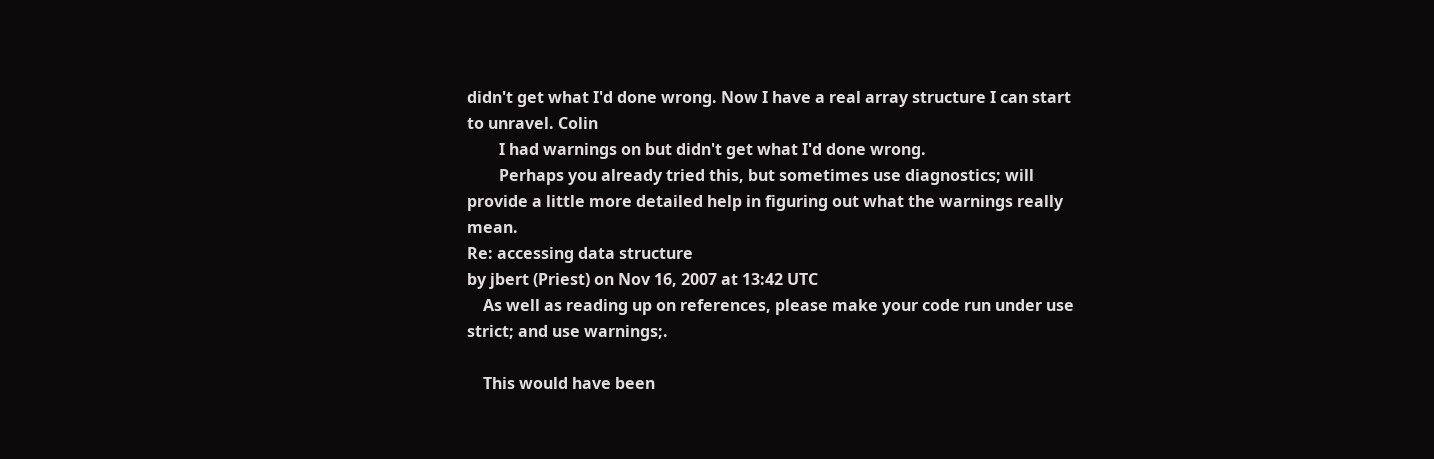didn't get what I'd done wrong. Now I have a real array structure I can start to unravel. Colin
        I had warnings on but didn't get what I'd done wrong.
        Perhaps you already tried this, but sometimes use diagnostics; will provide a little more detailed help in figuring out what the warnings really mean.
Re: accessing data structure
by jbert (Priest) on Nov 16, 2007 at 13:42 UTC
    As well as reading up on references, please make your code run under use strict; and use warnings;.

    This would have been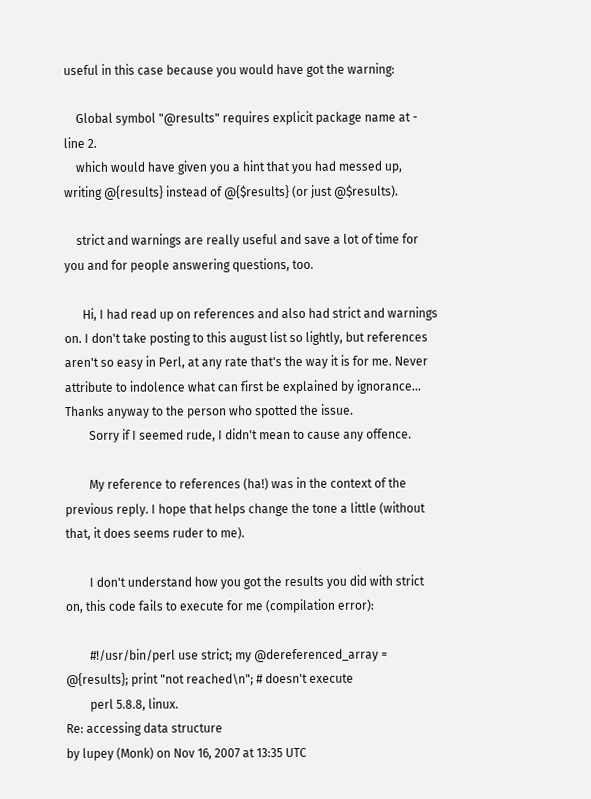useful in this case because you would have got the warning:

    Global symbol "@results" requires explicit package name at - line 2.
    which would have given you a hint that you had messed up, writing @{results} instead of @{$results} (or just @$results).

    strict and warnings are really useful and save a lot of time for you and for people answering questions, too.

      Hi, I had read up on references and also had strict and warnings on. I don't take posting to this august list so lightly, but references aren't so easy in Perl, at any rate that's the way it is for me. Never attribute to indolence what can first be explained by ignorance... Thanks anyway to the person who spotted the issue.
        Sorry if I seemed rude, I didn't mean to cause any offence.

        My reference to references (ha!) was in the context of the previous reply. I hope that helps change the tone a little (without that, it does seems ruder to me).

        I don't understand how you got the results you did with strict on, this code fails to execute for me (compilation error):

        #!/usr/bin/perl use strict; my @dereferenced_array = @{results}; print "not reached\n"; # doesn't execute
        perl 5.8.8, linux.
Re: accessing data structure
by lupey (Monk) on Nov 16, 2007 at 13:35 UTC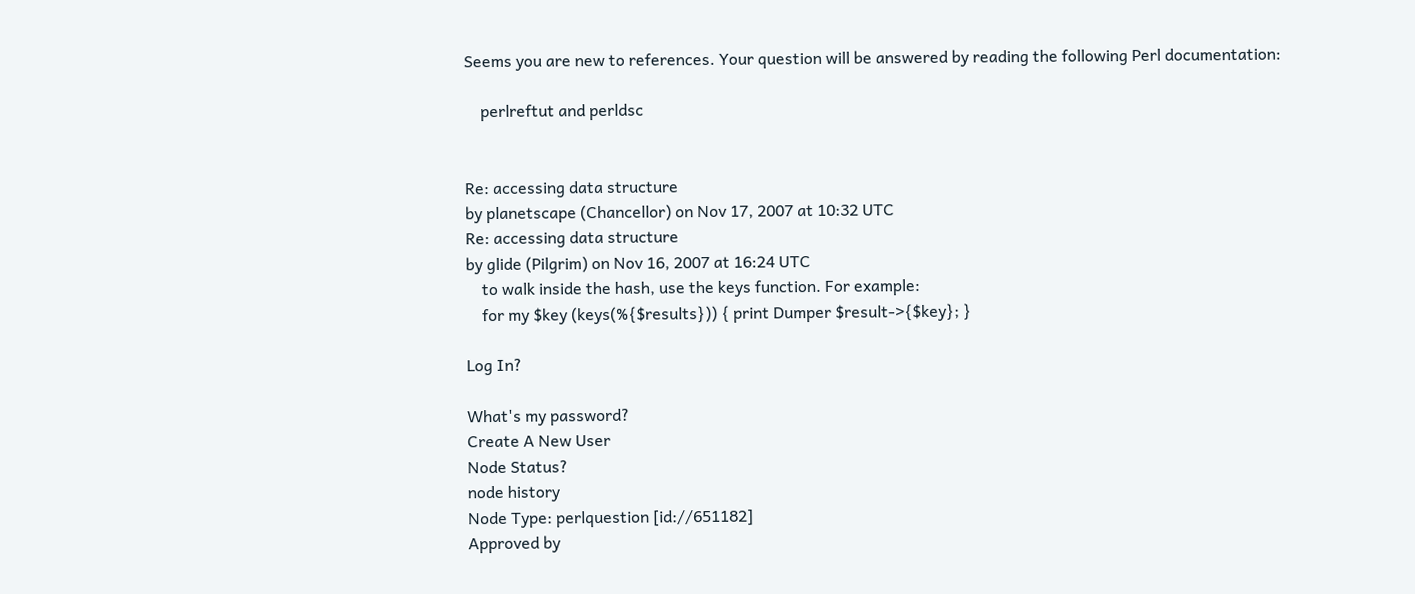Seems you are new to references. Your question will be answered by reading the following Perl documentation:

    perlreftut and perldsc


Re: accessing data structure
by planetscape (Chancellor) on Nov 17, 2007 at 10:32 UTC
Re: accessing data structure
by glide (Pilgrim) on Nov 16, 2007 at 16:24 UTC
    to walk inside the hash, use the keys function. For example:
    for my $key (keys(%{$results})) { print Dumper $result->{$key}; }

Log In?

What's my password?
Create A New User
Node Status?
node history
Node Type: perlquestion [id://651182]
Approved by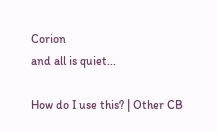Corion
and all is quiet...

How do I use this? | Other CB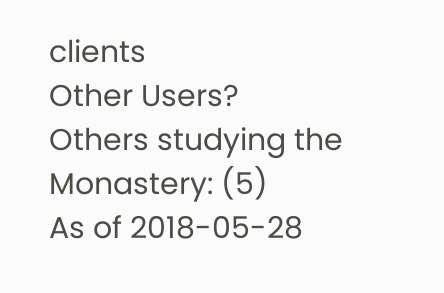clients
Other Users?
Others studying the Monastery: (5)
As of 2018-05-28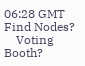06:28 GMT
Find Nodes?
    Voting Booth?